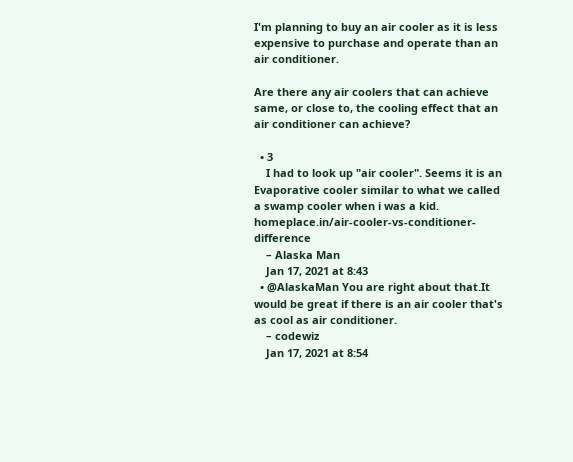I'm planning to buy an air cooler as it is less expensive to purchase and operate than an air conditioner.

Are there any air coolers that can achieve same, or close to, the cooling effect that an air conditioner can achieve?

  • 3
    I had to look up "air cooler". Seems it is an Evaporative cooler similar to what we called a swamp cooler when i was a kid. homeplace.in/air-cooler-vs-conditioner-difference
    – Alaska Man
    Jan 17, 2021 at 8:43
  • @AlaskaMan You are right about that.It would be great if there is an air cooler that's as cool as air conditioner.
    – codewiz
    Jan 17, 2021 at 8:54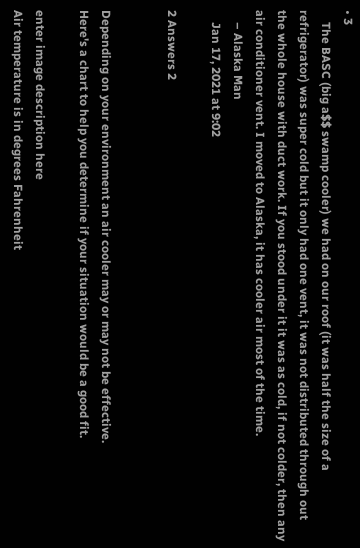• 3
    The BASC (big a$$ swamp cooler) we had on our roof (it was half the size of a refrigerator) was super cold but it only had one vent, it was not distributed through out the whole house with duct work. If you stood under it it was as cold, if not colder, then any air conditioner vent. I moved to Alaska, it has cooler air most of the time.
    – Alaska Man
    Jan 17, 2021 at 9:02

2 Answers 2


Depending on your environment an air cooler may or may not be effective.
Here's a chart to help you determine if your situation would be a good fit.

enter image description here
Air temperature is in degrees Fahrenheit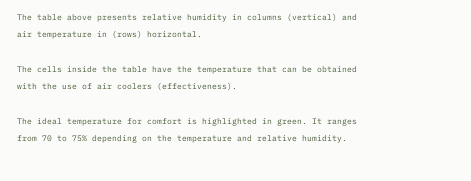The table above presents relative humidity in columns (vertical) and air temperature in (rows) horizontal.

The cells inside the table have the temperature that can be obtained with the use of air coolers (effectiveness).

The ideal temperature for comfort is highlighted in green. It ranges from 70 to 75% depending on the temperature and relative humidity.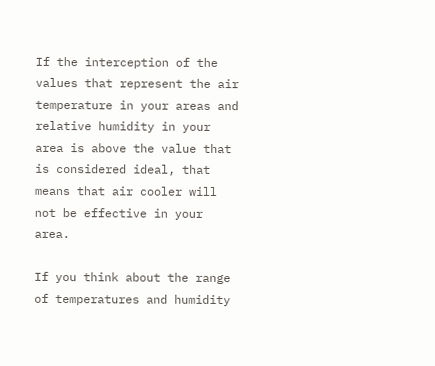If the interception of the values that represent the air temperature in your areas and relative humidity in your area is above the value that is considered ideal, that means that air cooler will not be effective in your area.

If you think about the range of temperatures and humidity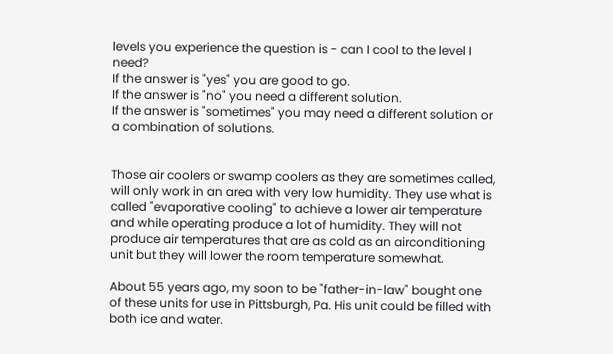levels you experience the question is - can I cool to the level I need?
If the answer is "yes" you are good to go.
If the answer is "no" you need a different solution.
If the answer is "sometimes" you may need a different solution or a combination of solutions.


Those air coolers or swamp coolers as they are sometimes called, will only work in an area with very low humidity. They use what is called "evaporative cooling" to achieve a lower air temperature and while operating produce a lot of humidity. They will not produce air temperatures that are as cold as an airconditioning unit but they will lower the room temperature somewhat.

About 55 years ago, my soon to be "father-in-law" bought one of these units for use in Pittsburgh, Pa. His unit could be filled with both ice and water.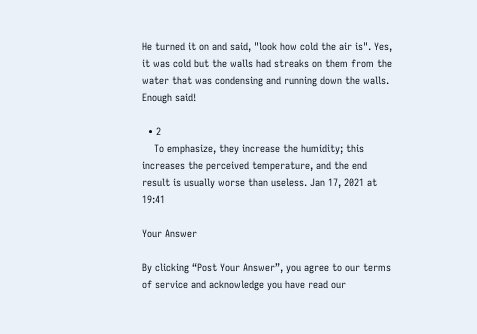He turned it on and said, "look how cold the air is". Yes, it was cold but the walls had streaks on them from the water that was condensing and running down the walls. Enough said!

  • 2
    To emphasize, they increase the humidity; this increases the perceived temperature, and the end result is usually worse than useless. Jan 17, 2021 at 19:41

Your Answer

By clicking “Post Your Answer”, you agree to our terms of service and acknowledge you have read our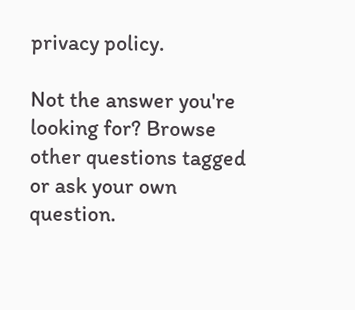privacy policy.

Not the answer you're looking for? Browse other questions tagged or ask your own question.